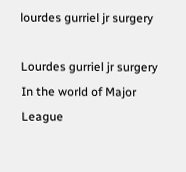lourdes gurriel jr surgery

Lourdes gurriel jr surgery In the world of Major League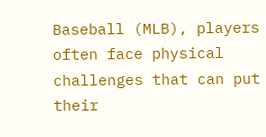Baseball (MLB), players often face physical challenges that can put their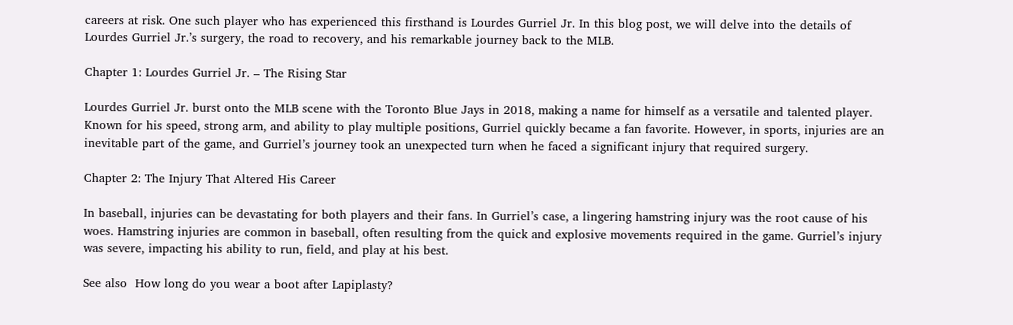careers at risk. One such player who has experienced this firsthand is Lourdes Gurriel Jr. In this blog post, we will delve into the details of Lourdes Gurriel Jr.’s surgery, the road to recovery, and his remarkable journey back to the MLB.

Chapter 1: Lourdes Gurriel Jr. – The Rising Star

Lourdes Gurriel Jr. burst onto the MLB scene with the Toronto Blue Jays in 2018, making a name for himself as a versatile and talented player. Known for his speed, strong arm, and ability to play multiple positions, Gurriel quickly became a fan favorite. However, in sports, injuries are an inevitable part of the game, and Gurriel’s journey took an unexpected turn when he faced a significant injury that required surgery.

Chapter 2: The Injury That Altered His Career

In baseball, injuries can be devastating for both players and their fans. In Gurriel’s case, a lingering hamstring injury was the root cause of his woes. Hamstring injuries are common in baseball, often resulting from the quick and explosive movements required in the game. Gurriel’s injury was severe, impacting his ability to run, field, and play at his best.

See also  How long do you wear a boot after Lapiplasty?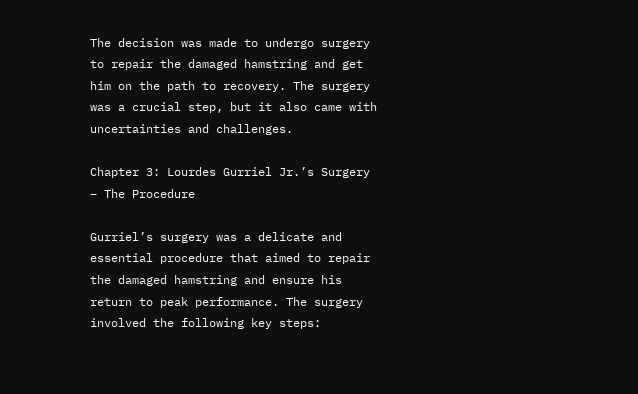The decision was made to undergo surgery to repair the damaged hamstring and get him on the path to recovery. The surgery was a crucial step, but it also came with uncertainties and challenges.

Chapter 3: Lourdes Gurriel Jr.’s Surgery – The Procedure

Gurriel’s surgery was a delicate and essential procedure that aimed to repair the damaged hamstring and ensure his return to peak performance. The surgery involved the following key steps: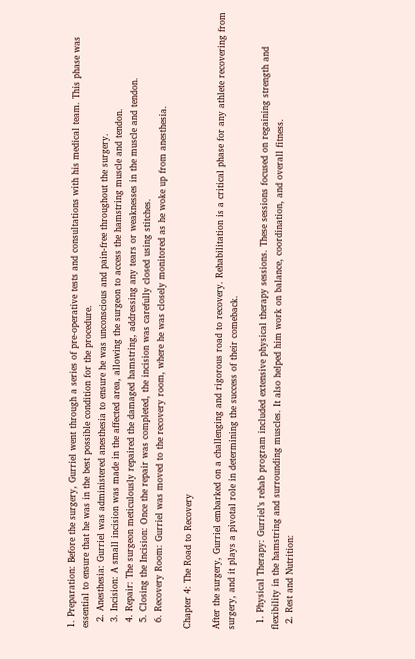1. Preparation: Before the surgery, Gurriel went through a series of pre-operative tests and consultations with his medical team. This phase was essential to ensure that he was in the best possible condition for the procedure.
  2. Anesthesia: Gurriel was administered anesthesia to ensure he was unconscious and pain-free throughout the surgery.
  3. Incision: A small incision was made in the affected area, allowing the surgeon to access the hamstring muscle and tendon.
  4. Repair: The surgeon meticulously repaired the damaged hamstring, addressing any tears or weaknesses in the muscle and tendon.
  5. Closing the Incision: Once the repair was completed, the incision was carefully closed using stitches.
  6. Recovery Room: Gurriel was moved to the recovery room, where he was closely monitored as he woke up from anesthesia.

Chapter 4: The Road to Recovery

After the surgery, Gurriel embarked on a challenging and rigorous road to recovery. Rehabilitation is a critical phase for any athlete recovering from surgery, and it plays a pivotal role in determining the success of their comeback.

  1. Physical Therapy: Gurriel’s rehab program included extensive physical therapy sessions. These sessions focused on regaining strength and flexibility in the hamstring and surrounding muscles. It also helped him work on balance, coordination, and overall fitness.
  2. Rest and Nutrition: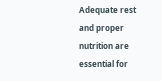Adequate rest and proper nutrition are essential for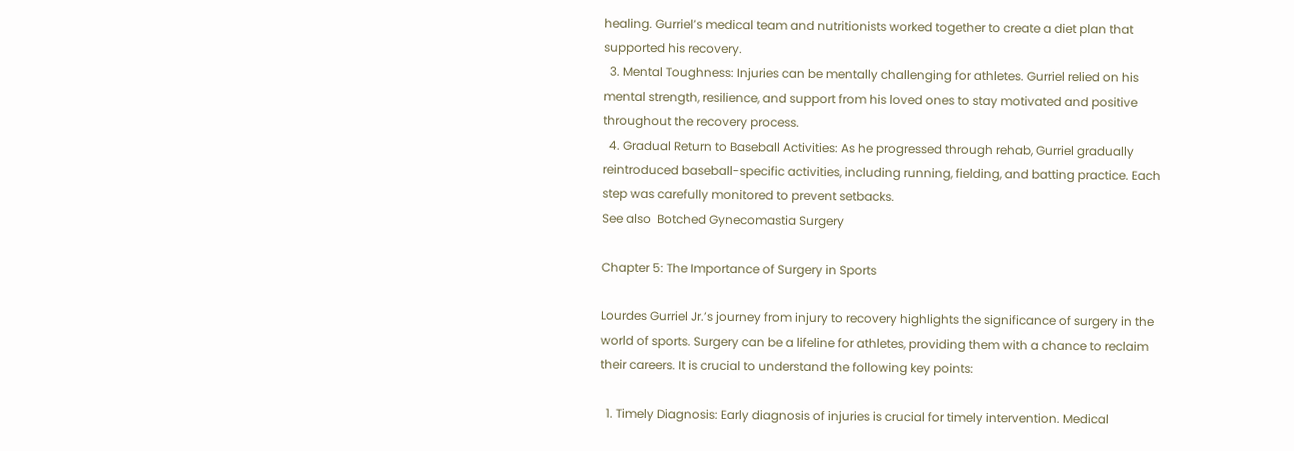healing. Gurriel’s medical team and nutritionists worked together to create a diet plan that supported his recovery.
  3. Mental Toughness: Injuries can be mentally challenging for athletes. Gurriel relied on his mental strength, resilience, and support from his loved ones to stay motivated and positive throughout the recovery process.
  4. Gradual Return to Baseball Activities: As he progressed through rehab, Gurriel gradually reintroduced baseball-specific activities, including running, fielding, and batting practice. Each step was carefully monitored to prevent setbacks.
See also  Botched Gynecomastia Surgery

Chapter 5: The Importance of Surgery in Sports

Lourdes Gurriel Jr.’s journey from injury to recovery highlights the significance of surgery in the world of sports. Surgery can be a lifeline for athletes, providing them with a chance to reclaim their careers. It is crucial to understand the following key points:

  1. Timely Diagnosis: Early diagnosis of injuries is crucial for timely intervention. Medical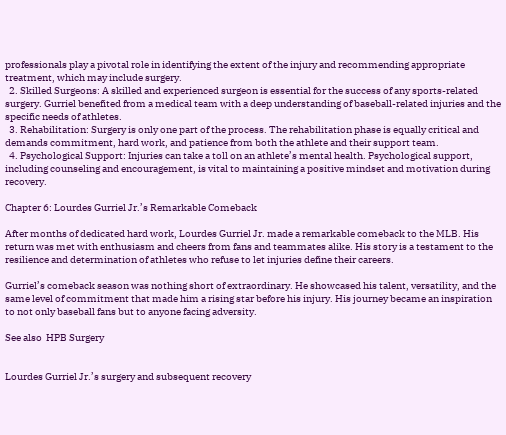professionals play a pivotal role in identifying the extent of the injury and recommending appropriate treatment, which may include surgery.
  2. Skilled Surgeons: A skilled and experienced surgeon is essential for the success of any sports-related surgery. Gurriel benefited from a medical team with a deep understanding of baseball-related injuries and the specific needs of athletes.
  3. Rehabilitation: Surgery is only one part of the process. The rehabilitation phase is equally critical and demands commitment, hard work, and patience from both the athlete and their support team.
  4. Psychological Support: Injuries can take a toll on an athlete’s mental health. Psychological support, including counseling and encouragement, is vital to maintaining a positive mindset and motivation during recovery.

Chapter 6: Lourdes Gurriel Jr.’s Remarkable Comeback

After months of dedicated hard work, Lourdes Gurriel Jr. made a remarkable comeback to the MLB. His return was met with enthusiasm and cheers from fans and teammates alike. His story is a testament to the resilience and determination of athletes who refuse to let injuries define their careers.

Gurriel’s comeback season was nothing short of extraordinary. He showcased his talent, versatility, and the same level of commitment that made him a rising star before his injury. His journey became an inspiration to not only baseball fans but to anyone facing adversity.

See also  HPB Surgery


Lourdes Gurriel Jr.’s surgery and subsequent recovery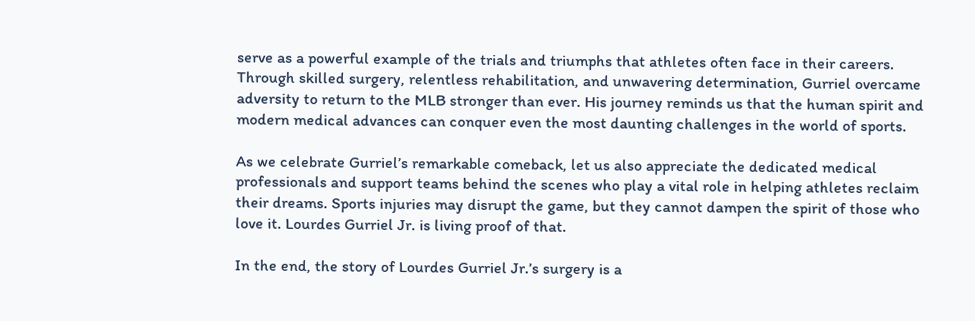serve as a powerful example of the trials and triumphs that athletes often face in their careers. Through skilled surgery, relentless rehabilitation, and unwavering determination, Gurriel overcame adversity to return to the MLB stronger than ever. His journey reminds us that the human spirit and modern medical advances can conquer even the most daunting challenges in the world of sports.

As we celebrate Gurriel’s remarkable comeback, let us also appreciate the dedicated medical professionals and support teams behind the scenes who play a vital role in helping athletes reclaim their dreams. Sports injuries may disrupt the game, but they cannot dampen the spirit of those who love it. Lourdes Gurriel Jr. is living proof of that.

In the end, the story of Lourdes Gurriel Jr.’s surgery is a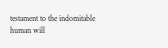testament to the indomitable human will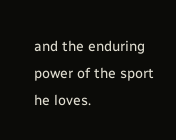and the enduring power of the sport he loves.